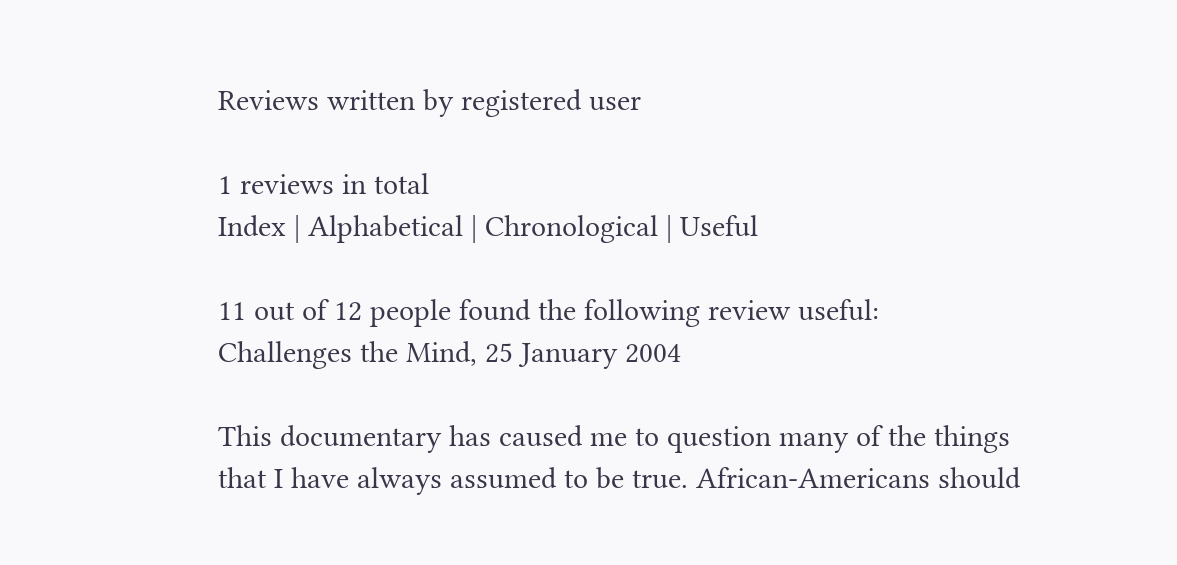Reviews written by registered user

1 reviews in total
Index | Alphabetical | Chronological | Useful

11 out of 12 people found the following review useful:
Challenges the Mind, 25 January 2004

This documentary has caused me to question many of the things that I have always assumed to be true. African-Americans should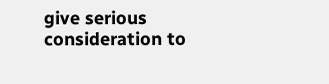give serious consideration to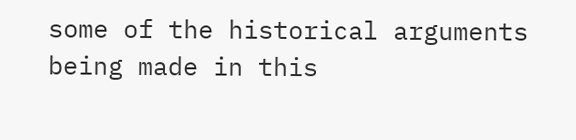some of the historical arguments being made in this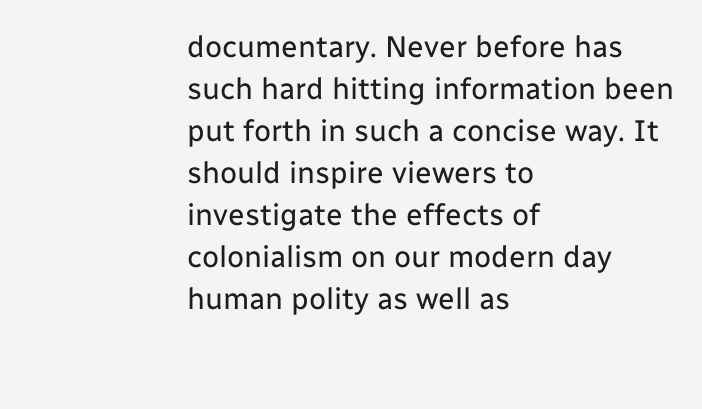documentary. Never before has such hard hitting information been put forth in such a concise way. It should inspire viewers to investigate the effects of colonialism on our modern day human polity as well as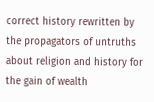correct history rewritten by the propagators of untruths about religion and history for the gain of wealth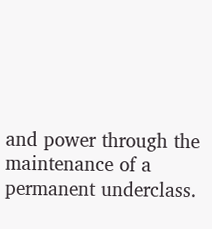and power through the maintenance of a permanent underclass.